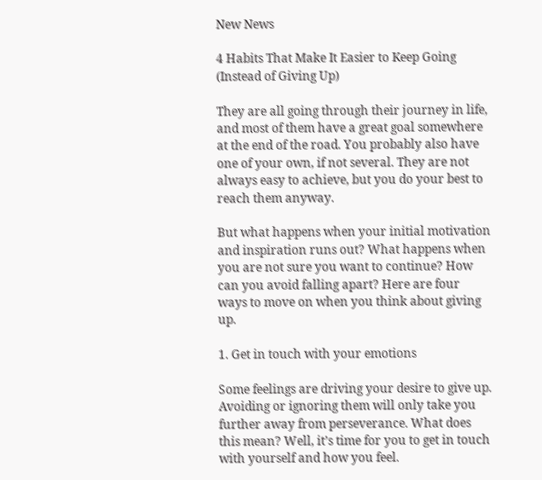New News

4 Habits That Make It Easier to Keep Going (Instead of Giving Up)

They are all going through their journey in life, and most of them have a great goal somewhere at the end of the road. You probably also have one of your own, if not several. They are not always easy to achieve, but you do your best to reach them anyway.

But what happens when your initial motivation and inspiration runs out? What happens when you are not sure you want to continue? How can you avoid falling apart? Here are four ways to move on when you think about giving up.

1. Get in touch with your emotions

Some feelings are driving your desire to give up. Avoiding or ignoring them will only take you further away from perseverance. What does this mean? Well, it’s time for you to get in touch with yourself and how you feel.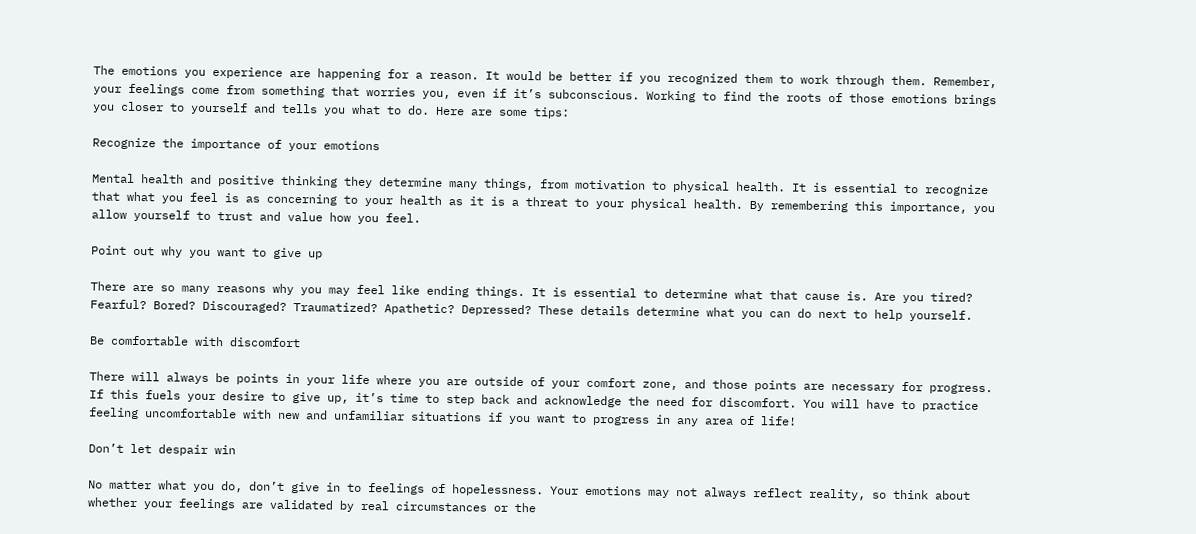The emotions you experience are happening for a reason. It would be better if you recognized them to work through them. Remember, your feelings come from something that worries you, even if it’s subconscious. Working to find the roots of those emotions brings you closer to yourself and tells you what to do. Here are some tips:

Recognize the importance of your emotions

Mental health and positive thinking they determine many things, from motivation to physical health. It is essential to recognize that what you feel is as concerning to your health as it is a threat to your physical health. By remembering this importance, you allow yourself to trust and value how you feel.

Point out why you want to give up

There are so many reasons why you may feel like ending things. It is essential to determine what that cause is. Are you tired? Fearful? Bored? Discouraged? Traumatized? Apathetic? Depressed? These details determine what you can do next to help yourself.

Be comfortable with discomfort

There will always be points in your life where you are outside of your comfort zone, and those points are necessary for progress. If this fuels your desire to give up, it’s time to step back and acknowledge the need for discomfort. You will have to practice feeling uncomfortable with new and unfamiliar situations if you want to progress in any area of life!

Don’t let despair win

No matter what you do, don’t give in to feelings of hopelessness. Your emotions may not always reflect reality, so think about whether your feelings are validated by real circumstances or the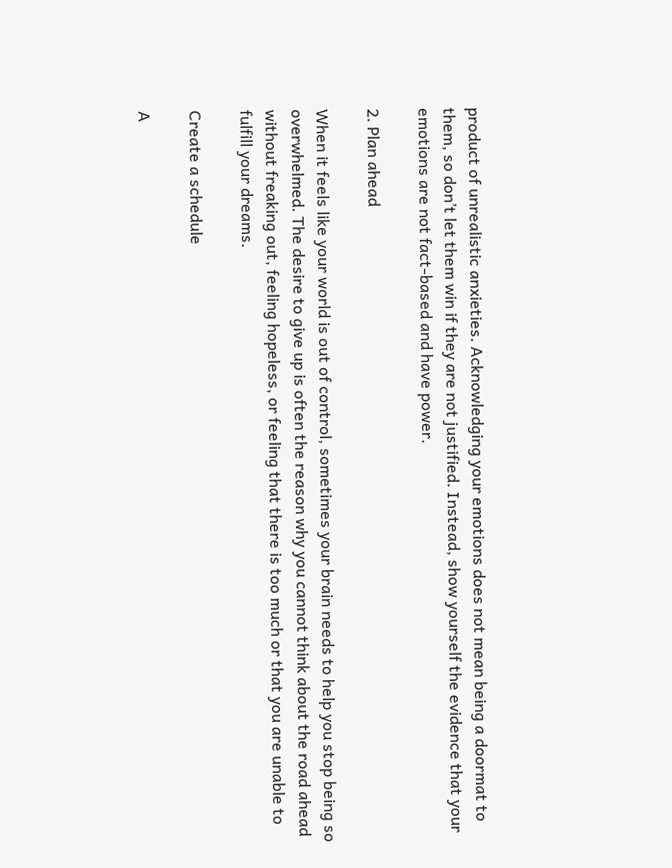product of unrealistic anxieties. Acknowledging your emotions does not mean being a doormat to them, so don’t let them win if they are not justified. Instead, show yourself the evidence that your emotions are not fact-based and have power.

2. Plan ahead

When it feels like your world is out of control, sometimes your brain needs to help you stop being so overwhelmed. The desire to give up is often the reason why you cannot think about the road ahead without freaking out, feeling hopeless, or feeling that there is too much or that you are unable to fulfill your dreams.

Create a schedule

A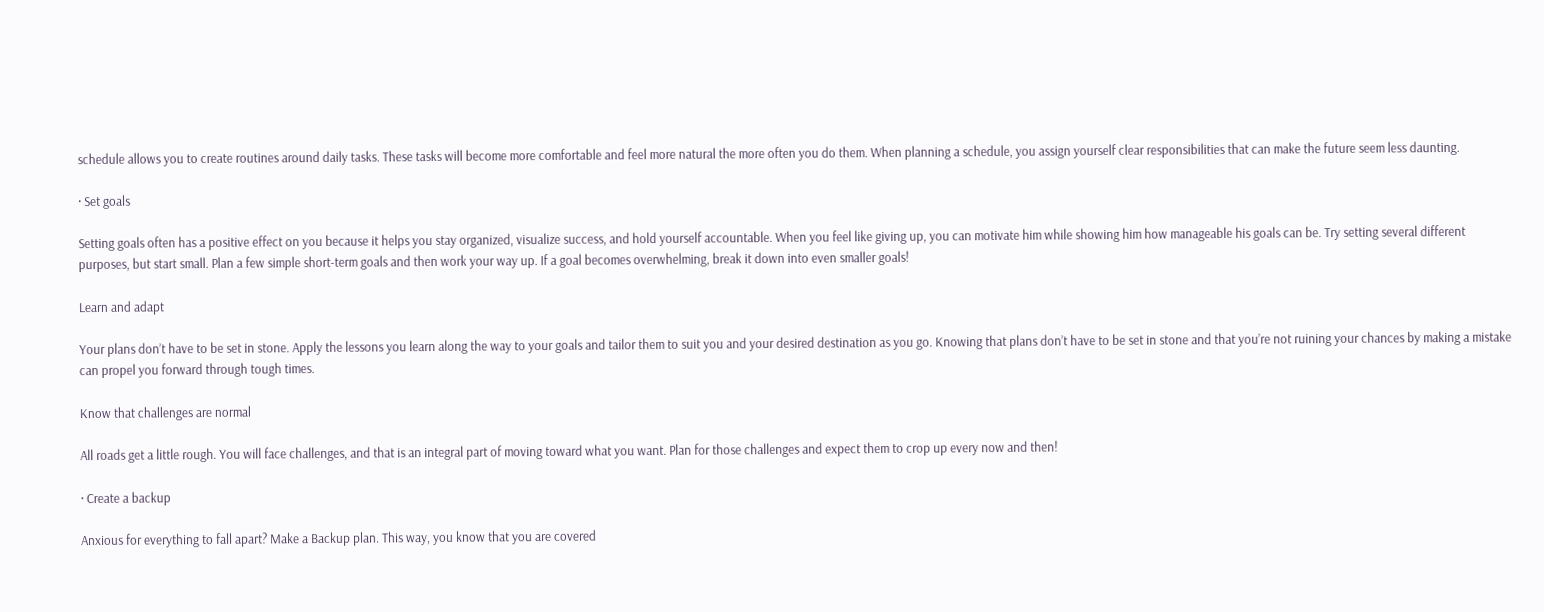schedule allows you to create routines around daily tasks. These tasks will become more comfortable and feel more natural the more often you do them. When planning a schedule, you assign yourself clear responsibilities that can make the future seem less daunting.

· Set goals

Setting goals often has a positive effect on you because it helps you stay organized, visualize success, and hold yourself accountable. When you feel like giving up, you can motivate him while showing him how manageable his goals can be. Try setting several different purposes, but start small. Plan a few simple short-term goals and then work your way up. If a goal becomes overwhelming, break it down into even smaller goals!

Learn and adapt

Your plans don’t have to be set in stone. Apply the lessons you learn along the way to your goals and tailor them to suit you and your desired destination as you go. Knowing that plans don’t have to be set in stone and that you’re not ruining your chances by making a mistake can propel you forward through tough times.

Know that challenges are normal

All roads get a little rough. You will face challenges, and that is an integral part of moving toward what you want. Plan for those challenges and expect them to crop up every now and then!

· Create a backup

Anxious for everything to fall apart? Make a Backup plan. This way, you know that you are covered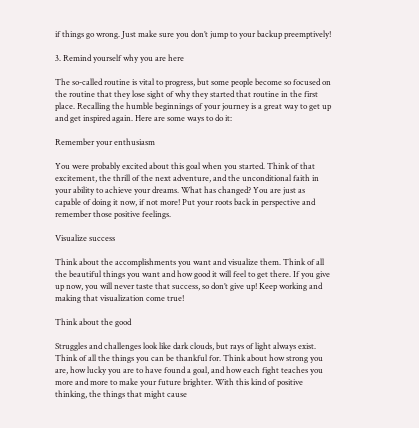if things go wrong. Just make sure you don’t jump to your backup preemptively!

3. Remind yourself why you are here

The so-called routine is vital to progress, but some people become so focused on the routine that they lose sight of why they started that routine in the first place. Recalling the humble beginnings of your journey is a great way to get up and get inspired again. Here are some ways to do it:

Remember your enthusiasm

You were probably excited about this goal when you started. Think of that excitement, the thrill of the next adventure, and the unconditional faith in your ability to achieve your dreams. What has changed? You are just as capable of doing it now, if not more! Put your roots back in perspective and remember those positive feelings.

Visualize success

Think about the accomplishments you want and visualize them. Think of all the beautiful things you want and how good it will feel to get there. If you give up now, you will never taste that success, so don’t give up! Keep working and making that visualization come true!

Think about the good

Struggles and challenges look like dark clouds, but rays of light always exist. Think of all the things you can be thankful for. Think about how strong you are, how lucky you are to have found a goal, and how each fight teaches you more and more to make your future brighter. With this kind of positive thinking, the things that might cause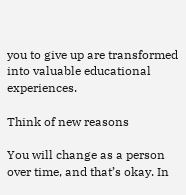you to give up are transformed into valuable educational experiences.

Think of new reasons

You will change as a person over time, and that’s okay. In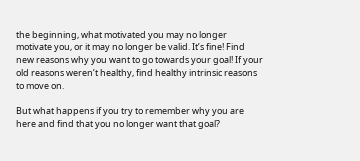the beginning, what motivated you may no longer motivate you, or it may no longer be valid. It’s fine! Find new reasons why you want to go towards your goal! If your old reasons weren’t healthy, find healthy intrinsic reasons to move on.

But what happens if you try to remember why you are here and find that you no longer want that goal?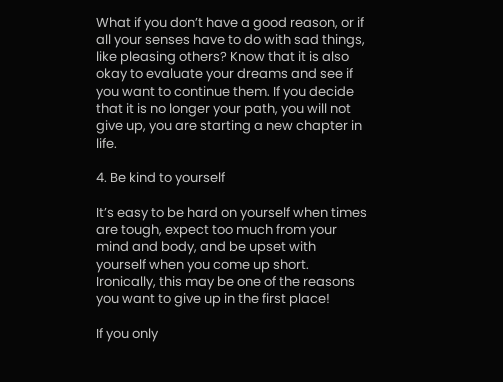What if you don’t have a good reason, or if all your senses have to do with sad things, like pleasing others? Know that it is also okay to evaluate your dreams and see if you want to continue them. If you decide that it is no longer your path, you will not give up, you are starting a new chapter in life.

4. Be kind to yourself

It’s easy to be hard on yourself when times are tough, expect too much from your mind and body, and be upset with yourself when you come up short. Ironically, this may be one of the reasons you want to give up in the first place!

If you only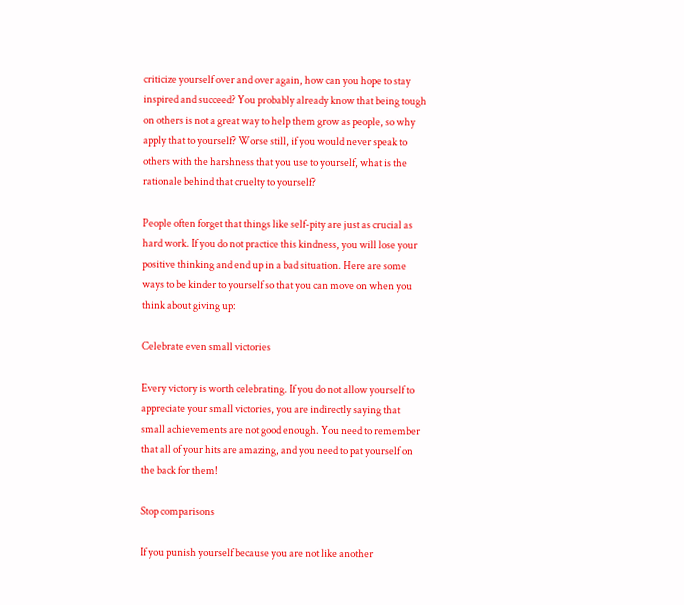criticize yourself over and over again, how can you hope to stay inspired and succeed? You probably already know that being tough on others is not a great way to help them grow as people, so why apply that to yourself? Worse still, if you would never speak to others with the harshness that you use to yourself, what is the rationale behind that cruelty to yourself?

People often forget that things like self-pity are just as crucial as hard work. If you do not practice this kindness, you will lose your positive thinking and end up in a bad situation. Here are some ways to be kinder to yourself so that you can move on when you think about giving up:

Celebrate even small victories

Every victory is worth celebrating. If you do not allow yourself to appreciate your small victories, you are indirectly saying that small achievements are not good enough. You need to remember that all of your hits are amazing, and you need to pat yourself on the back for them!

Stop comparisons

If you punish yourself because you are not like another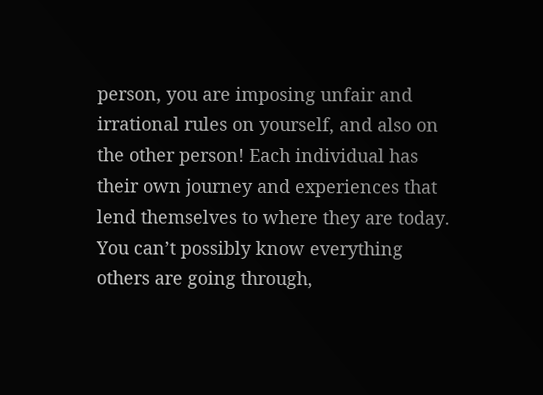person, you are imposing unfair and irrational rules on yourself, and also on the other person! Each individual has their own journey and experiences that lend themselves to where they are today. You can’t possibly know everything others are going through,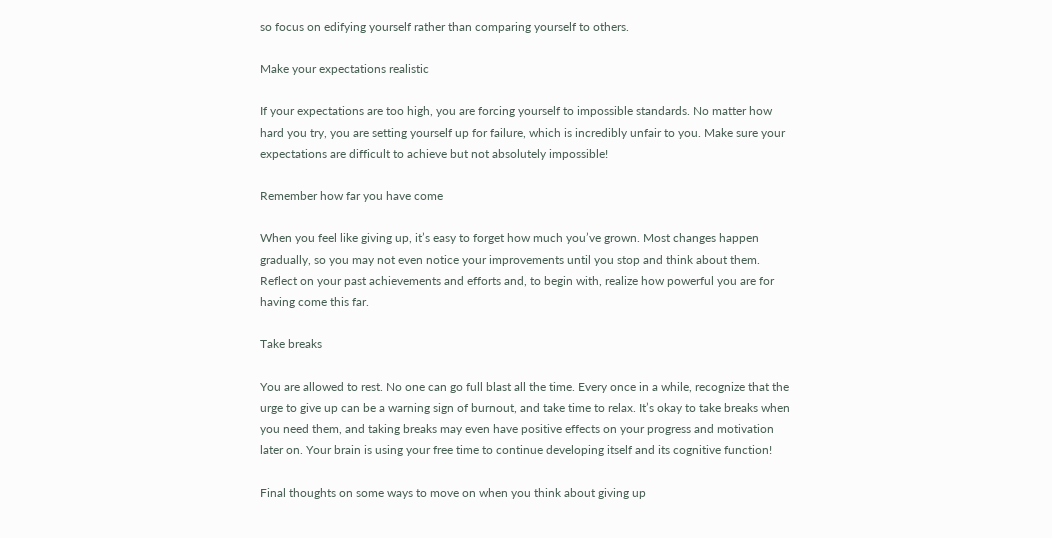so focus on edifying yourself rather than comparing yourself to others.

Make your expectations realistic

If your expectations are too high, you are forcing yourself to impossible standards. No matter how hard you try, you are setting yourself up for failure, which is incredibly unfair to you. Make sure your expectations are difficult to achieve but not absolutely impossible!

Remember how far you have come

When you feel like giving up, it’s easy to forget how much you’ve grown. Most changes happen gradually, so you may not even notice your improvements until you stop and think about them. Reflect on your past achievements and efforts and, to begin with, realize how powerful you are for having come this far.

Take breaks

You are allowed to rest. No one can go full blast all the time. Every once in a while, recognize that the urge to give up can be a warning sign of burnout, and take time to relax. It’s okay to take breaks when you need them, and taking breaks may even have positive effects on your progress and motivation later on. Your brain is using your free time to continue developing itself and its cognitive function!

Final thoughts on some ways to move on when you think about giving up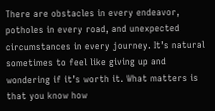There are obstacles in every endeavor, potholes in every road, and unexpected circumstances in every journey. It’s natural sometimes to feel like giving up and wondering if it’s worth it. What matters is that you know how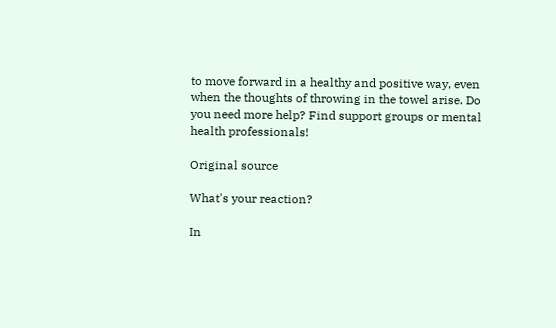to move forward in a healthy and positive way, even when the thoughts of throwing in the towel arise. Do you need more help? Find support groups or mental health professionals!

Original source

What's your reaction?

In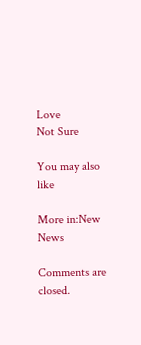Love
Not Sure

You may also like

More in:New News

Comments are closed.